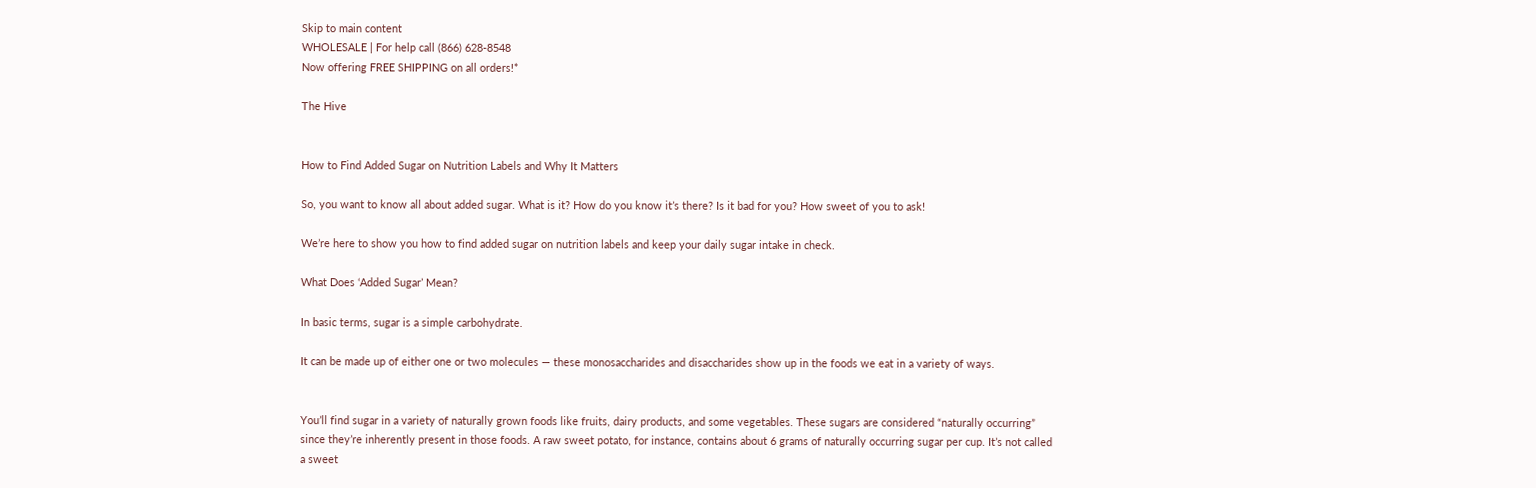Skip to main content
WHOLESALE | For help call (866) 628-8548
Now offering FREE SHIPPING on all orders!*

The Hive


How to Find Added Sugar on Nutrition Labels and Why It Matters

So, you want to know all about added sugar. What is it? How do you know it’s there? Is it bad for you? How sweet of you to ask!

We’re here to show you how to find added sugar on nutrition labels and keep your daily sugar intake in check.

What Does ‘Added Sugar’ Mean?

In basic terms, sugar is a simple carbohydrate.

It can be made up of either one or two molecules — these monosaccharides and disaccharides show up in the foods we eat in a variety of ways.


You’ll find sugar in a variety of naturally grown foods like fruits, dairy products, and some vegetables. These sugars are considered “naturally occurring” since they’re inherently present in those foods. A raw sweet potato, for instance, contains about 6 grams of naturally occurring sugar per cup. It’s not called a sweet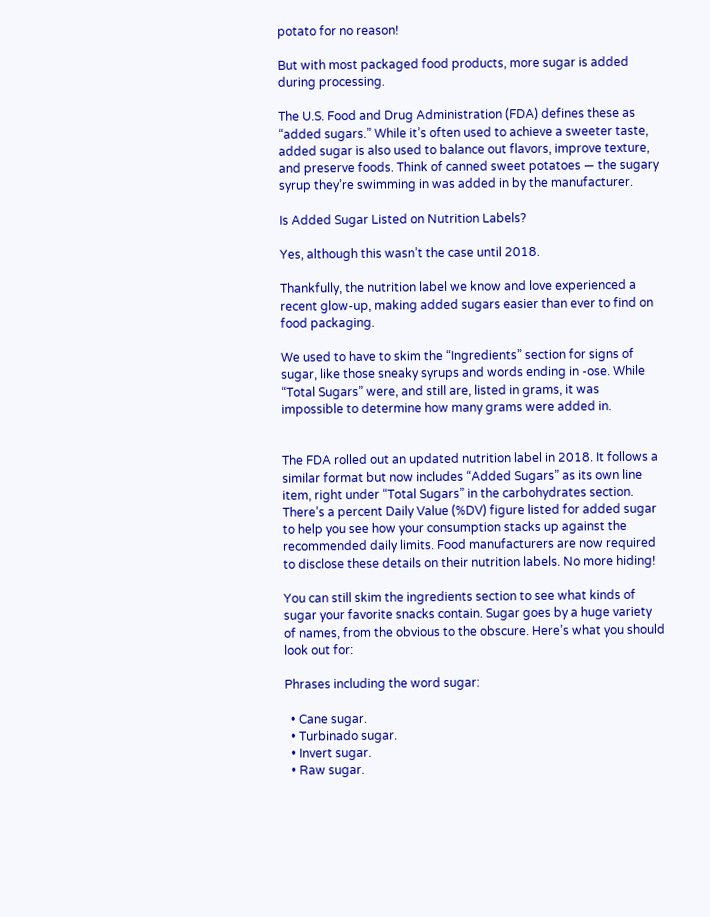potato for no reason!

But with most packaged food products, more sugar is added during processing.

The U.S. Food and Drug Administration (FDA) defines these as “added sugars.” While it’s often used to achieve a sweeter taste, added sugar is also used to balance out flavors, improve texture, and preserve foods. Think of canned sweet potatoes — the sugary syrup they’re swimming in was added in by the manufacturer.

Is Added Sugar Listed on Nutrition Labels?

Yes, although this wasn’t the case until 2018.

Thankfully, the nutrition label we know and love experienced a recent glow-up, making added sugars easier than ever to find on food packaging.

We used to have to skim the “Ingredients” section for signs of sugar, like those sneaky syrups and words ending in -ose. While “Total Sugars” were, and still are, listed in grams, it was impossible to determine how many grams were added in.


The FDA rolled out an updated nutrition label in 2018. It follows a similar format but now includes “Added Sugars” as its own line item, right under “Total Sugars” in the carbohydrates section. There’s a percent Daily Value (%DV) figure listed for added sugar to help you see how your consumption stacks up against the recommended daily limits. Food manufacturers are now required to disclose these details on their nutrition labels. No more hiding!

You can still skim the ingredients section to see what kinds of sugar your favorite snacks contain. Sugar goes by a huge variety of names, from the obvious to the obscure. Here’s what you should look out for:

Phrases including the word sugar:

  • Cane sugar.
  • Turbinado sugar.
  • Invert sugar.
  • Raw sugar.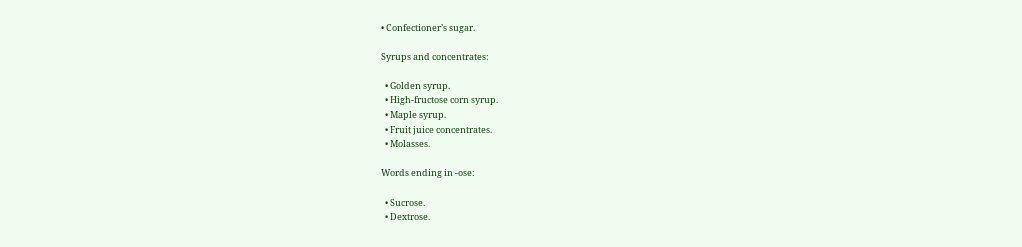• Confectioner’s sugar.

Syrups and concentrates:

  • Golden syrup.
  • High-fructose corn syrup.
  • Maple syrup.
  • Fruit juice concentrates.
  • Molasses.

Words ending in -ose:

  • Sucrose.
  • Dextrose.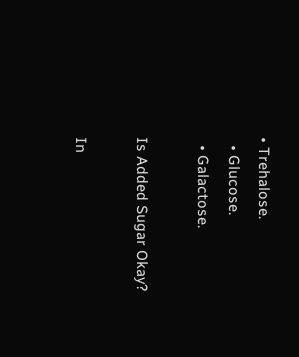• Trehalose.
  • Glucose.
  • Galactose.

Is Added Sugar Okay?

In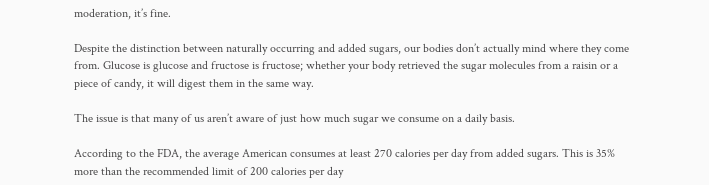moderation, it’s fine.

Despite the distinction between naturally occurring and added sugars, our bodies don’t actually mind where they come from. Glucose is glucose and fructose is fructose; whether your body retrieved the sugar molecules from a raisin or a piece of candy, it will digest them in the same way.

The issue is that many of us aren’t aware of just how much sugar we consume on a daily basis.

According to the FDA, the average American consumes at least 270 calories per day from added sugars. This is 35% more than the recommended limit of 200 calories per day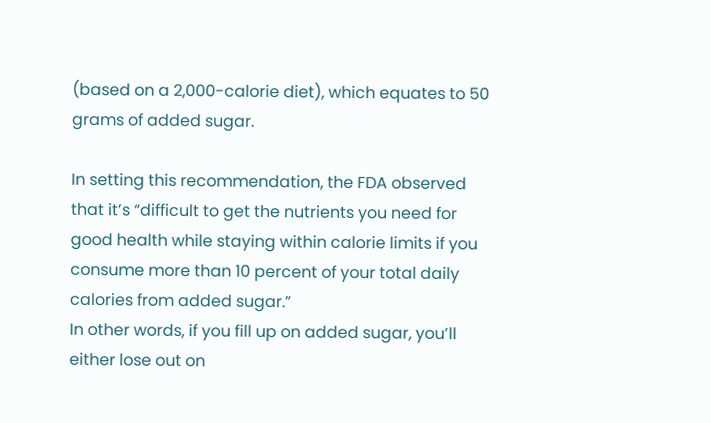(based on a 2,000-calorie diet), which equates to 50 grams of added sugar.

In setting this recommendation, the FDA observed that it’s “difficult to get the nutrients you need for good health while staying within calorie limits if you consume more than 10 percent of your total daily calories from added sugar.”
In other words, if you fill up on added sugar, you’ll either lose out on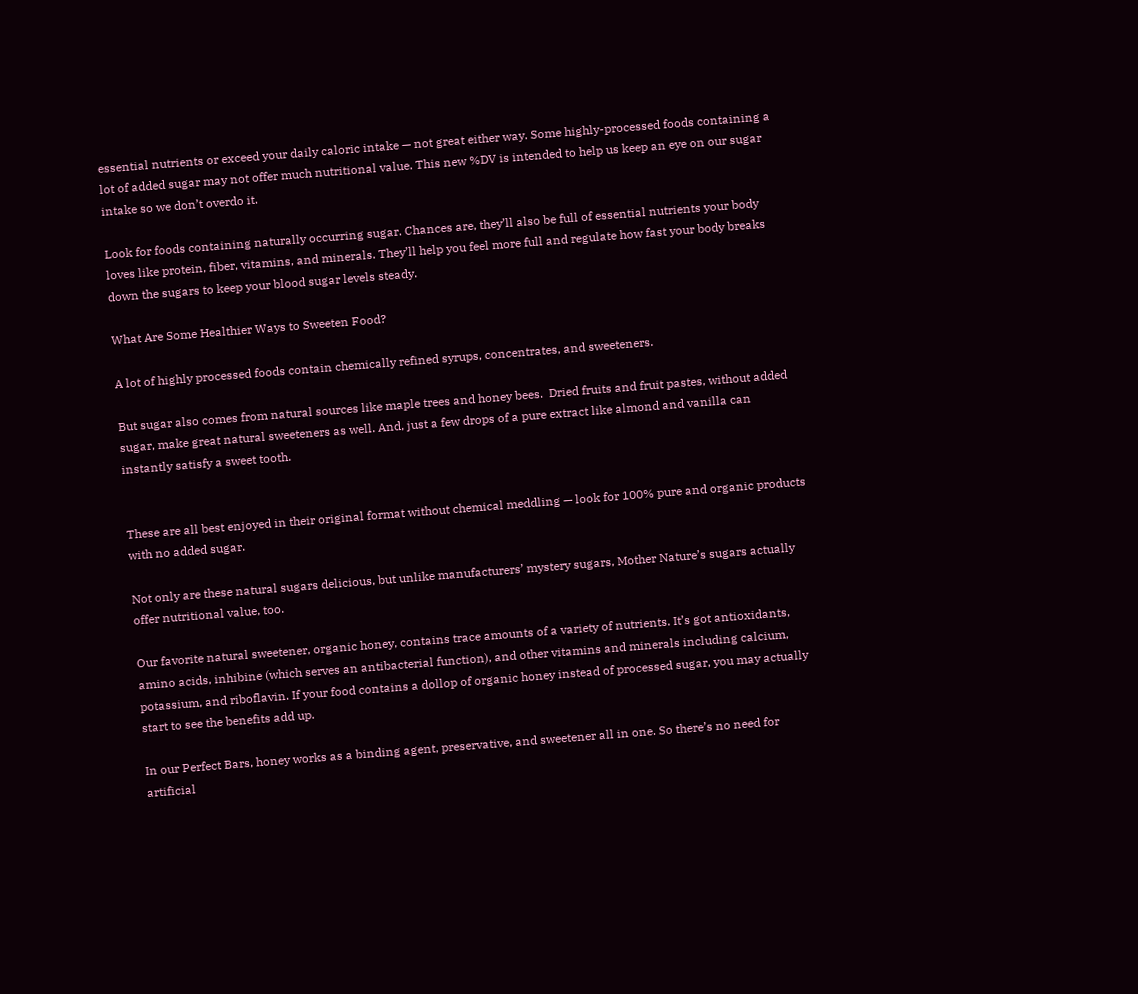essential nutrients or exceed your daily caloric intake — not great either way. Some highly-processed foods containing a lot of added sugar may not offer much nutritional value. This new %DV is intended to help us keep an eye on our sugar intake so we don’t overdo it.

Look for foods containing naturally occurring sugar. Chances are, they’ll also be full of essential nutrients your body loves like protein, fiber, vitamins, and minerals. They’ll help you feel more full and regulate how fast your body breaks down the sugars to keep your blood sugar levels steady.

What Are Some Healthier Ways to Sweeten Food?

A lot of highly processed foods contain chemically refined syrups, concentrates, and sweeteners.

But sugar also comes from natural sources like maple trees and honey bees.  Dried fruits and fruit pastes, without added sugar, make great natural sweeteners as well. And, just a few drops of a pure extract like almond and vanilla can instantly satisfy a sweet tooth.


These are all best enjoyed in their original format without chemical meddling — look for 100% pure and organic products with no added sugar.

Not only are these natural sugars delicious, but unlike manufacturers’ mystery sugars, Mother Nature’s sugars actually offer nutritional value, too.

Our favorite natural sweetener, organic honey, contains trace amounts of a variety of nutrients. It’s got antioxidants, amino acids, inhibine (which serves an antibacterial function), and other vitamins and minerals including calcium, potassium, and riboflavin. If your food contains a dollop of organic honey instead of processed sugar, you may actually start to see the benefits add up.

In our Perfect Bars, honey works as a binding agent, preservative, and sweetener all in one. So there’s no need for artificial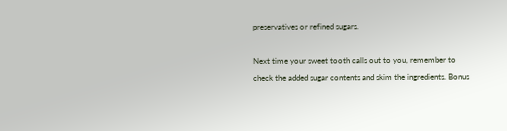preservatives or refined sugars.

Next time your sweet tooth calls out to you, remember to check the added sugar contents and skim the ingredients. Bonus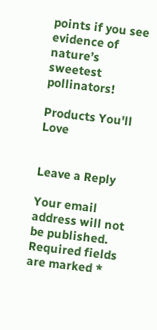points if you see evidence of nature’s sweetest pollinators!

Products You'll Love


Leave a Reply

Your email address will not be published. Required fields are marked *